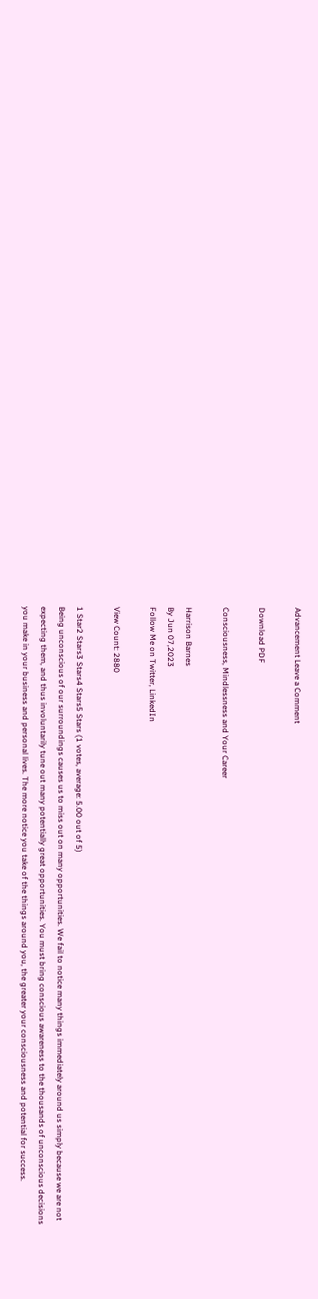Advancement Leave a Comment

Download PDF

Consciousness, Mindlessness and Your Career

Harrison Barnes
By Jun 07,2023
Follow Me on Twitter, LinkedIn

View Count: 2880

1 Star2 Stars3 Stars4 Stars5 Stars (1 votes, average: 5.00 out of 5)
Being unconscious of our surroundings causes us to miss out on many opportunities. We fail to notice many things immediately around us simply because we are not expecting them, and thus involuntarily tune out many potentially great opportunities. You must bring conscious awareness to the thousands of unconscious decisions you make in your business and personal lives. The more notice you take of the things around you, the greater your consciousness and potential for success.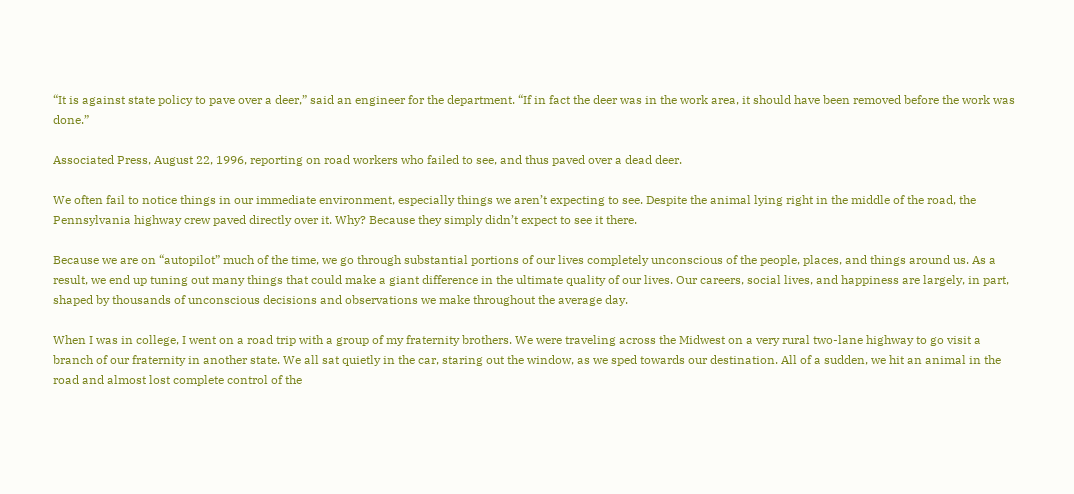“It is against state policy to pave over a deer,” said an engineer for the department. “If in fact the deer was in the work area, it should have been removed before the work was done.”

Associated Press, August 22, 1996, reporting on road workers who failed to see, and thus paved over a dead deer.

We often fail to notice things in our immediate environment, especially things we aren’t expecting to see. Despite the animal lying right in the middle of the road, the Pennsylvania highway crew paved directly over it. Why? Because they simply didn’t expect to see it there.

Because we are on “autopilot” much of the time, we go through substantial portions of our lives completely unconscious of the people, places, and things around us. As a result, we end up tuning out many things that could make a giant difference in the ultimate quality of our lives. Our careers, social lives, and happiness are largely, in part, shaped by thousands of unconscious decisions and observations we make throughout the average day.

When I was in college, I went on a road trip with a group of my fraternity brothers. We were traveling across the Midwest on a very rural two-lane highway to go visit a branch of our fraternity in another state. We all sat quietly in the car, staring out the window, as we sped towards our destination. All of a sudden, we hit an animal in the road and almost lost complete control of the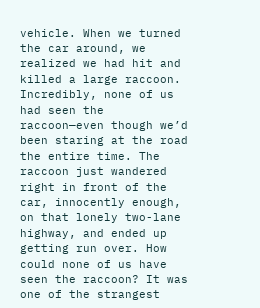vehicle. When we turned the car around, we realized we had hit and killed a large raccoon. Incredibly, none of us had seen the raccoon—even though we’d been staring at the road the entire time. The raccoon just wandered right in front of the car, innocently enough, on that lonely two-lane highway, and ended up getting run over. How could none of us have seen the raccoon? It was one of the strangest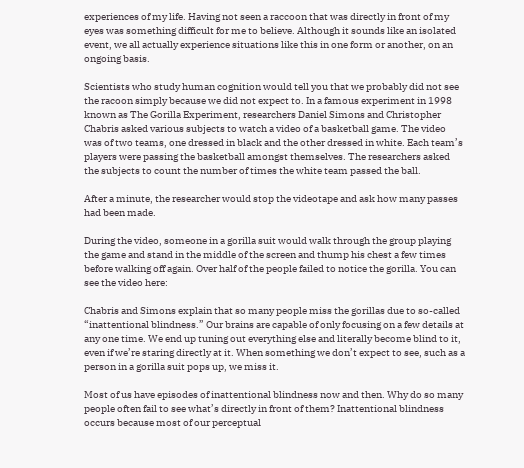experiences of my life. Having not seen a raccoon that was directly in front of my eyes was something difficult for me to believe. Although it sounds like an isolated event, we all actually experience situations like this in one form or another, on an ongoing basis.

Scientists who study human cognition would tell you that we probably did not see the racoon simply because we did not expect to. In a famous experiment in 1998 known as The Gorilla Experiment, researchers Daniel Simons and Christopher Chabris asked various subjects to watch a video of a basketball game. The video was of two teams, one dressed in black and the other dressed in white. Each team’s players were passing the basketball amongst themselves. The researchers asked the subjects to count the number of times the white team passed the ball.

After a minute, the researcher would stop the videotape and ask how many passes had been made.

During the video, someone in a gorilla suit would walk through the group playing the game and stand in the middle of the screen and thump his chest a few times before walking off again. Over half of the people failed to notice the gorilla. You can see the video here:

Chabris and Simons explain that so many people miss the gorillas due to so-called “inattentional blindness.” Our brains are capable of only focusing on a few details at any one time. We end up tuning out everything else and literally become blind to it, even if we’re staring directly at it. When something we don’t expect to see, such as a person in a gorilla suit pops up, we miss it.

Most of us have episodes of inattentional blindness now and then. Why do so many people often fail to see what’s directly in front of them? Inattentional blindness occurs because most of our perceptual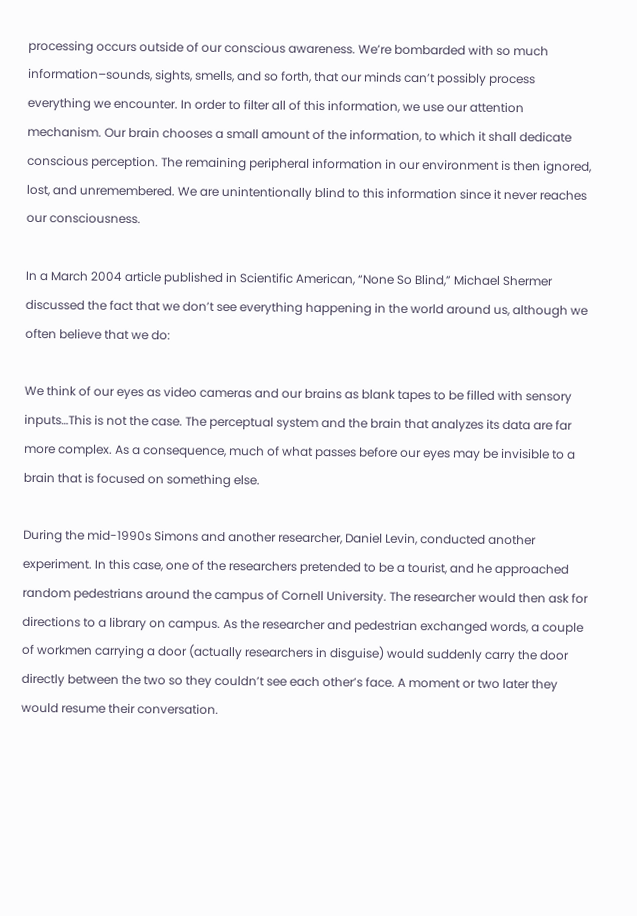processing occurs outside of our conscious awareness. We’re bombarded with so much information–sounds, sights, smells, and so forth, that our minds can’t possibly process everything we encounter. In order to filter all of this information, we use our attention mechanism. Our brain chooses a small amount of the information, to which it shall dedicate conscious perception. The remaining peripheral information in our environment is then ignored, lost, and unremembered. We are unintentionally blind to this information since it never reaches our consciousness.

In a March 2004 article published in Scientific American, “None So Blind,” Michael Shermer discussed the fact that we don’t see everything happening in the world around us, although we often believe that we do:

We think of our eyes as video cameras and our brains as blank tapes to be filled with sensory inputs…This is not the case. The perceptual system and the brain that analyzes its data are far more complex. As a consequence, much of what passes before our eyes may be invisible to a brain that is focused on something else.

During the mid-1990s Simons and another researcher, Daniel Levin, conducted another experiment. In this case, one of the researchers pretended to be a tourist, and he approached random pedestrians around the campus of Cornell University. The researcher would then ask for directions to a library on campus. As the researcher and pedestrian exchanged words, a couple of workmen carrying a door (actually researchers in disguise) would suddenly carry the door directly between the two so they couldn’t see each other’s face. A moment or two later they would resume their conversation.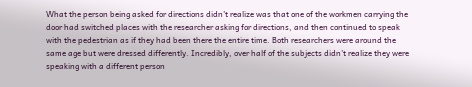What the person being asked for directions didn’t realize was that one of the workmen carrying the door had switched places with the researcher asking for directions, and then continued to speak with the pedestrian as if they had been there the entire time. Both researchers were around the same age but were dressed differently. Incredibly, over half of the subjects didn’t realize they were speaking with a different person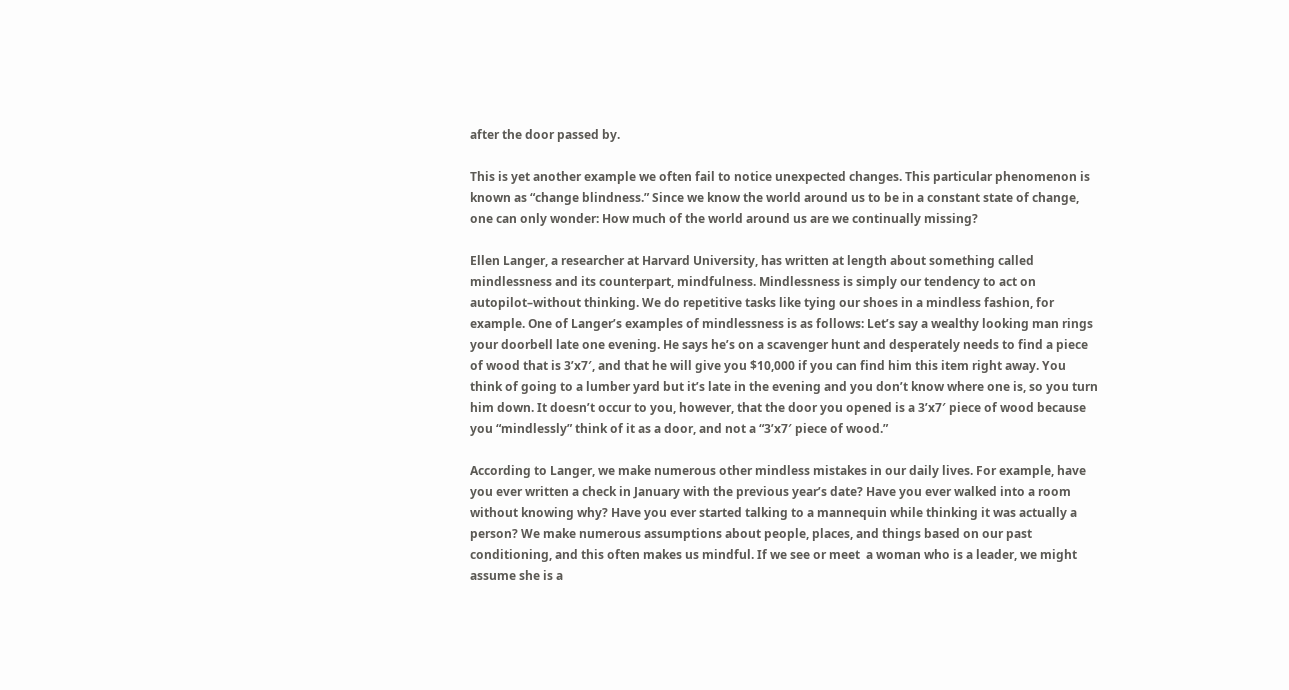after the door passed by.

This is yet another example we often fail to notice unexpected changes. This particular phenomenon is known as “change blindness.” Since we know the world around us to be in a constant state of change, one can only wonder: How much of the world around us are we continually missing?

Ellen Langer, a researcher at Harvard University, has written at length about something called mindlessness and its counterpart, mindfulness. Mindlessness is simply our tendency to act on autopilot–without thinking. We do repetitive tasks like tying our shoes in a mindless fashion, for example. One of Langer’s examples of mindlessness is as follows: Let’s say a wealthy looking man rings your doorbell late one evening. He says he’s on a scavenger hunt and desperately needs to find a piece of wood that is 3’x7′, and that he will give you $10,000 if you can find him this item right away. You think of going to a lumber yard but it’s late in the evening and you don’t know where one is, so you turn him down. It doesn’t occur to you, however, that the door you opened is a 3’x7′ piece of wood because you “mindlessly” think of it as a door, and not a “3’x7′ piece of wood.”

According to Langer, we make numerous other mindless mistakes in our daily lives. For example, have you ever written a check in January with the previous year’s date? Have you ever walked into a room without knowing why? Have you ever started talking to a mannequin while thinking it was actually a person? We make numerous assumptions about people, places, and things based on our past conditioning, and this often makes us mindful. If we see or meet  a woman who is a leader, we might assume she is a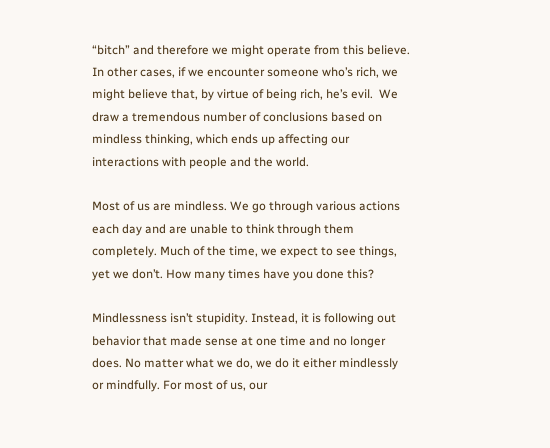“bitch” and therefore we might operate from this believe. In other cases, if we encounter someone who’s rich, we might believe that, by virtue of being rich, he’s evil.  We draw a tremendous number of conclusions based on mindless thinking, which ends up affecting our interactions with people and the world.

Most of us are mindless. We go through various actions each day and are unable to think through them completely. Much of the time, we expect to see things, yet we don’t. How many times have you done this?

Mindlessness isn’t stupidity. Instead, it is following out behavior that made sense at one time and no longer does. No matter what we do, we do it either mindlessly or mindfully. For most of us, our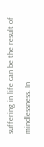suffering in life can be the result of mindlessness. In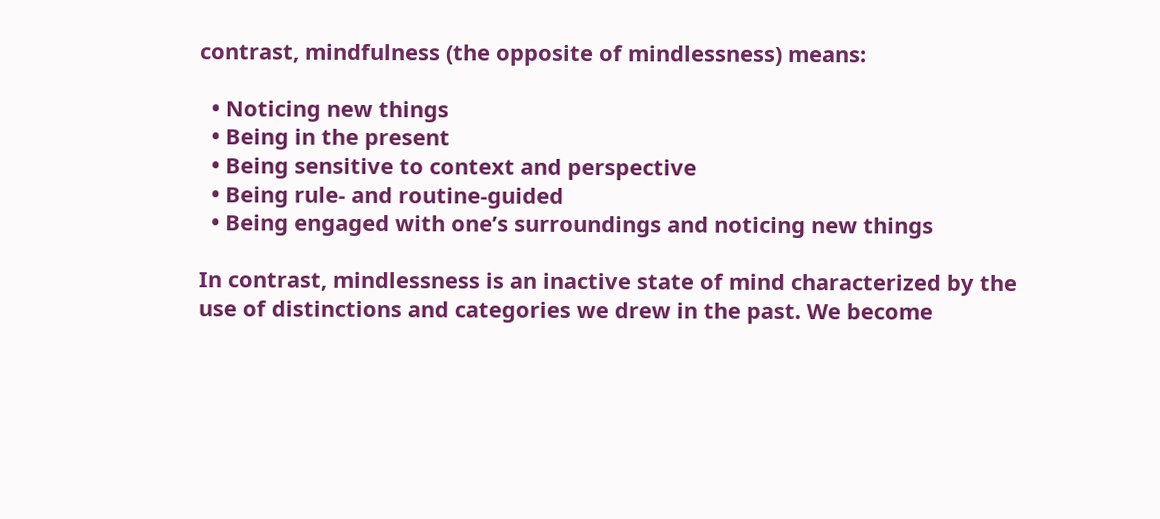contrast, mindfulness (the opposite of mindlessness) means:

  • Noticing new things
  • Being in the present
  • Being sensitive to context and perspective
  • Being rule- and routine-guided
  • Being engaged with one’s surroundings and noticing new things

In contrast, mindlessness is an inactive state of mind characterized by the use of distinctions and categories we drew in the past. We become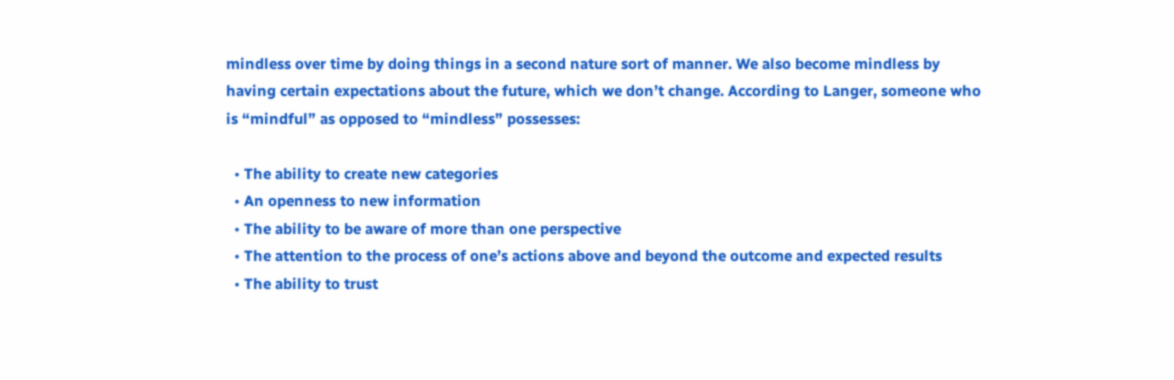mindless over time by doing things in a second nature sort of manner. We also become mindless by having certain expectations about the future, which we don’t change. According to Langer, someone who is “mindful” as opposed to “mindless” possesses:

  • The ability to create new categories
  • An openness to new information
  • The ability to be aware of more than one perspective
  • The attention to the process of one’s actions above and beyond the outcome and expected results
  • The ability to trust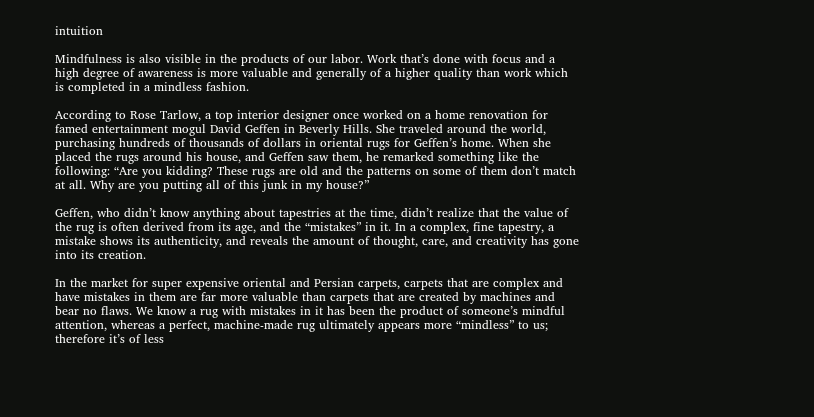intuition

Mindfulness is also visible in the products of our labor. Work that’s done with focus and a high degree of awareness is more valuable and generally of a higher quality than work which is completed in a mindless fashion.

According to Rose Tarlow, a top interior designer once worked on a home renovation for famed entertainment mogul David Geffen in Beverly Hills. She traveled around the world, purchasing hundreds of thousands of dollars in oriental rugs for Geffen’s home. When she placed the rugs around his house, and Geffen saw them, he remarked something like the following: “Are you kidding? These rugs are old and the patterns on some of them don’t match at all. Why are you putting all of this junk in my house?”

Geffen, who didn’t know anything about tapestries at the time, didn’t realize that the value of the rug is often derived from its age, and the “mistakes” in it. In a complex, fine tapestry, a mistake shows its authenticity, and reveals the amount of thought, care, and creativity has gone into its creation.

In the market for super expensive oriental and Persian carpets, carpets that are complex and have mistakes in them are far more valuable than carpets that are created by machines and bear no flaws. We know a rug with mistakes in it has been the product of someone’s mindful attention, whereas a perfect, machine-made rug ultimately appears more “mindless” to us; therefore it’s of less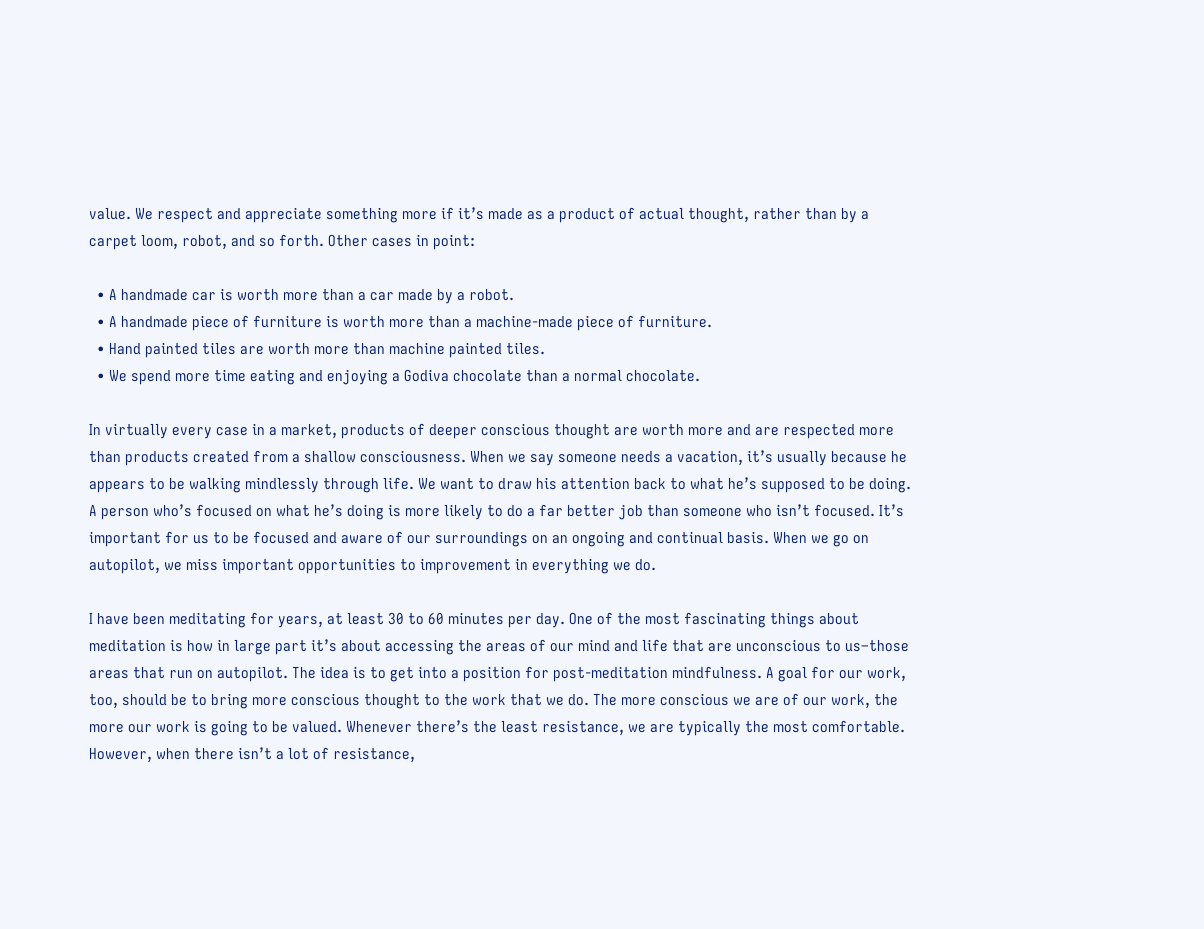value. We respect and appreciate something more if it’s made as a product of actual thought, rather than by a carpet loom, robot, and so forth. Other cases in point:

  • A handmade car is worth more than a car made by a robot.
  • A handmade piece of furniture is worth more than a machine-made piece of furniture.
  • Hand painted tiles are worth more than machine painted tiles.
  • We spend more time eating and enjoying a Godiva chocolate than a normal chocolate.

In virtually every case in a market, products of deeper conscious thought are worth more and are respected more than products created from a shallow consciousness. When we say someone needs a vacation, it’s usually because he appears to be walking mindlessly through life. We want to draw his attention back to what he’s supposed to be doing. A person who’s focused on what he’s doing is more likely to do a far better job than someone who isn’t focused. It’s important for us to be focused and aware of our surroundings on an ongoing and continual basis. When we go on autopilot, we miss important opportunities to improvement in everything we do.

I have been meditating for years, at least 30 to 60 minutes per day. One of the most fascinating things about meditation is how in large part it’s about accessing the areas of our mind and life that are unconscious to us–those areas that run on autopilot. The idea is to get into a position for post-meditation mindfulness. A goal for our work, too, should be to bring more conscious thought to the work that we do. The more conscious we are of our work, the more our work is going to be valued. Whenever there’s the least resistance, we are typically the most comfortable. However, when there isn’t a lot of resistance,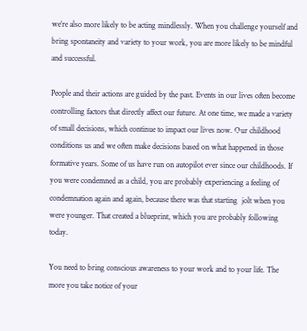we’re also more likely to be acting mindlessly. When you challenge yourself and bring spontaneity and variety to your work, you are more likely to be mindful and successful.

People and their actions are guided by the past. Events in our lives often become controlling factors that directly affect our future. At one time, we made a variety of small decisions, which continue to impact our lives now. Our childhood conditions us and we often make decisions based on what happened in those formative years. Some of us have run on autopilot ever since our childhoods. If you were condemned as a child, you are probably experiencing a feeling of condemnation again and again, because there was that starting  jolt when you were younger. That created a blueprint, which you are probably following today.

You need to bring conscious awareness to your work and to your life. The more you take notice of your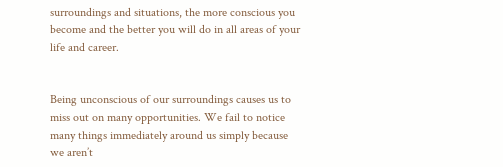surroundings and situations, the more conscious you become and the better you will do in all areas of your life and career.


Being unconscious of our surroundings causes us to miss out on many opportunities. We fail to notice many things immediately around us simply because we aren’t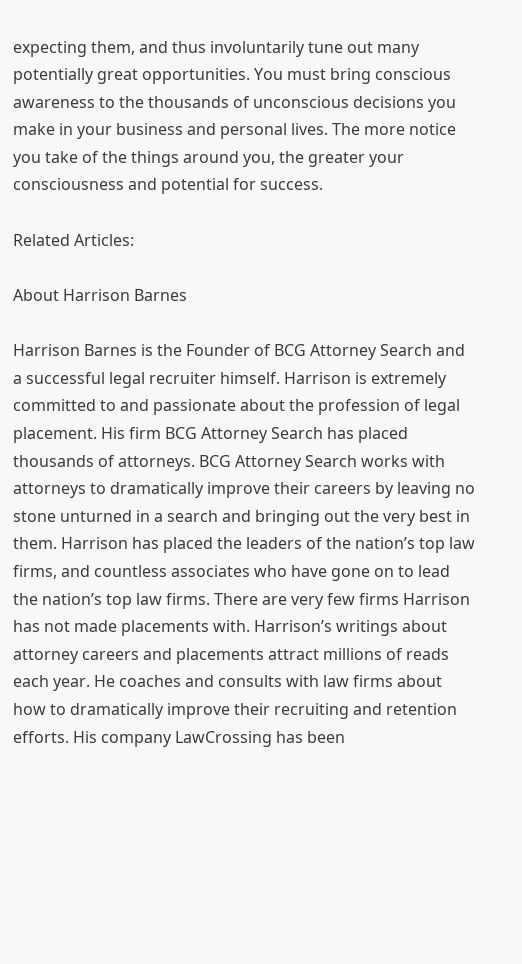expecting them, and thus involuntarily tune out many potentially great opportunities. You must bring conscious awareness to the thousands of unconscious decisions you make in your business and personal lives. The more notice you take of the things around you, the greater your consciousness and potential for success.

Related Articles:

About Harrison Barnes

Harrison Barnes is the Founder of BCG Attorney Search and a successful legal recruiter himself. Harrison is extremely committed to and passionate about the profession of legal placement. His firm BCG Attorney Search has placed thousands of attorneys. BCG Attorney Search works with attorneys to dramatically improve their careers by leaving no stone unturned in a search and bringing out the very best in them. Harrison has placed the leaders of the nation’s top law firms, and countless associates who have gone on to lead the nation’s top law firms. There are very few firms Harrison has not made placements with. Harrison’s writings about attorney careers and placements attract millions of reads each year. He coaches and consults with law firms about how to dramatically improve their recruiting and retention efforts. His company LawCrossing has been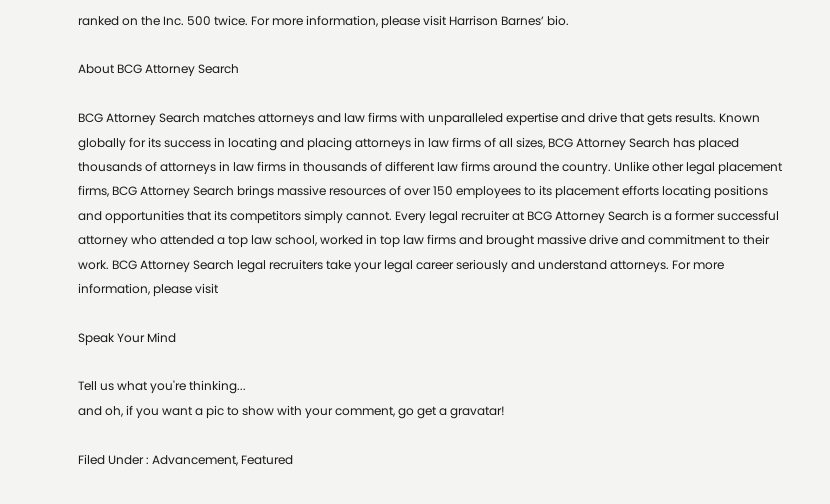ranked on the Inc. 500 twice. For more information, please visit Harrison Barnes’ bio.

About BCG Attorney Search

BCG Attorney Search matches attorneys and law firms with unparalleled expertise and drive that gets results. Known globally for its success in locating and placing attorneys in law firms of all sizes, BCG Attorney Search has placed thousands of attorneys in law firms in thousands of different law firms around the country. Unlike other legal placement firms, BCG Attorney Search brings massive resources of over 150 employees to its placement efforts locating positions and opportunities that its competitors simply cannot. Every legal recruiter at BCG Attorney Search is a former successful attorney who attended a top law school, worked in top law firms and brought massive drive and commitment to their work. BCG Attorney Search legal recruiters take your legal career seriously and understand attorneys. For more information, please visit

Speak Your Mind

Tell us what you're thinking...
and oh, if you want a pic to show with your comment, go get a gravatar!

Filed Under : Advancement, Featured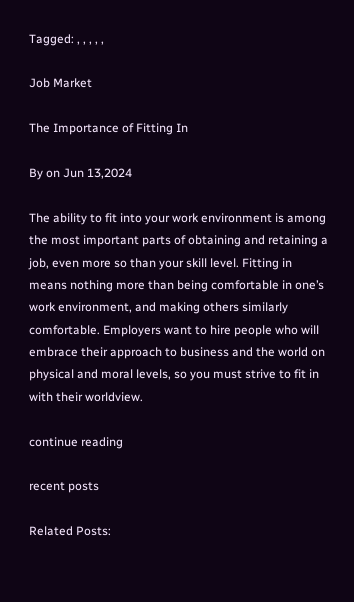Tagged: , , , , ,

Job Market

The Importance of Fitting In

By on Jun 13,2024

The ability to fit into your work environment is among the most important parts of obtaining and retaining a job, even more so than your skill level. Fitting in means nothing more than being comfortable in one’s work environment, and making others similarly comfortable. Employers want to hire people who will embrace their approach to business and the world on physical and moral levels, so you must strive to fit in with their worldview.

continue reading

recent posts

Related Posts: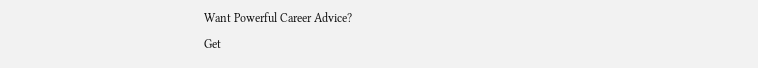Want Powerful Career Advice?

Get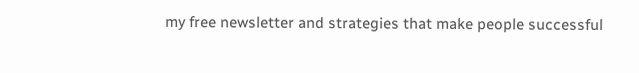my free newsletter and strategies that make people successful